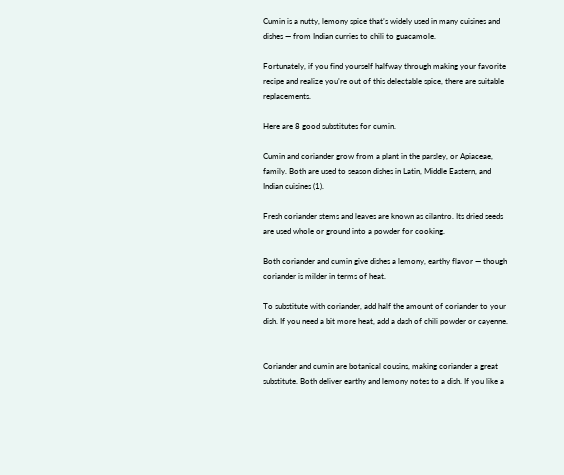Cumin is a nutty, lemony spice that’s widely used in many cuisines and dishes — from Indian curries to chili to guacamole.

Fortunately, if you find yourself halfway through making your favorite recipe and realize you’re out of this delectable spice, there are suitable replacements.

Here are 8 good substitutes for cumin.

Cumin and coriander grow from a plant in the parsley, or Apiaceae, family. Both are used to season dishes in Latin, Middle Eastern, and Indian cuisines (1).

Fresh coriander stems and leaves are known as cilantro. Its dried seeds are used whole or ground into a powder for cooking.

Both coriander and cumin give dishes a lemony, earthy flavor — though coriander is milder in terms of heat.

To substitute with coriander, add half the amount of coriander to your dish. If you need a bit more heat, add a dash of chili powder or cayenne.


Coriander and cumin are botanical cousins, making coriander a great substitute. Both deliver earthy and lemony notes to a dish. If you like a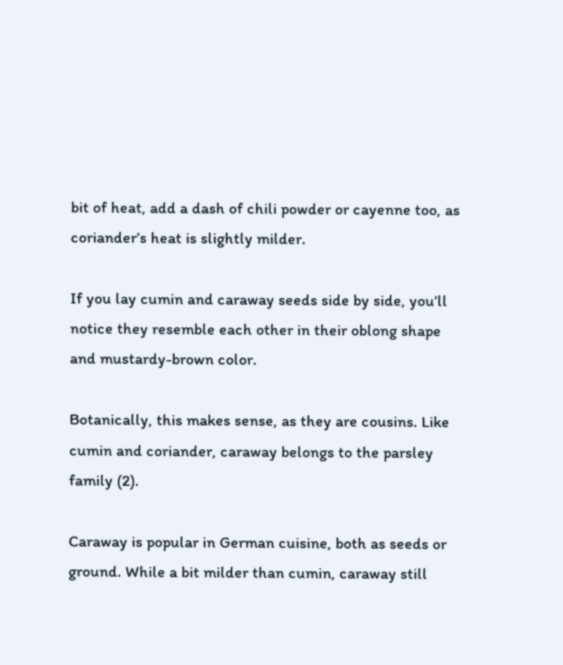bit of heat, add a dash of chili powder or cayenne too, as coriander’s heat is slightly milder.

If you lay cumin and caraway seeds side by side, you’ll notice they resemble each other in their oblong shape and mustardy-brown color.

Botanically, this makes sense, as they are cousins. Like cumin and coriander, caraway belongs to the parsley family (2).

Caraway is popular in German cuisine, both as seeds or ground. While a bit milder than cumin, caraway still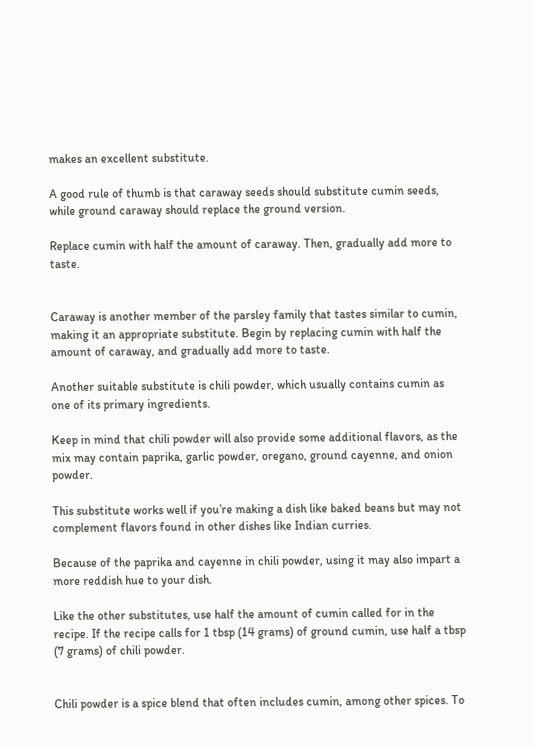makes an excellent substitute.

A good rule of thumb is that caraway seeds should substitute cumin seeds, while ground caraway should replace the ground version.

Replace cumin with half the amount of caraway. Then, gradually add more to taste.


Caraway is another member of the parsley family that tastes similar to cumin, making it an appropriate substitute. Begin by replacing cumin with half the amount of caraway, and gradually add more to taste.

Another suitable substitute is chili powder, which usually contains cumin as one of its primary ingredients.

Keep in mind that chili powder will also provide some additional flavors, as the mix may contain paprika, garlic powder, oregano, ground cayenne, and onion powder.

This substitute works well if you’re making a dish like baked beans but may not complement flavors found in other dishes like Indian curries.

Because of the paprika and cayenne in chili powder, using it may also impart a more reddish hue to your dish.

Like the other substitutes, use half the amount of cumin called for in the recipe. If the recipe calls for 1 tbsp (14 grams) of ground cumin, use half a tbsp (7 grams) of chili powder.


Chili powder is a spice blend that often includes cumin, among other spices. To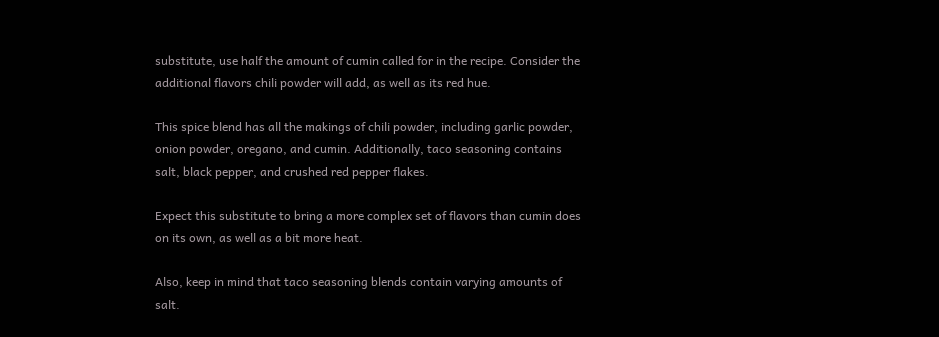substitute, use half the amount of cumin called for in the recipe. Consider the additional flavors chili powder will add, as well as its red hue.

This spice blend has all the makings of chili powder, including garlic powder, onion powder, oregano, and cumin. Additionally, taco seasoning contains salt, black pepper, and crushed red pepper flakes.

Expect this substitute to bring a more complex set of flavors than cumin does on its own, as well as a bit more heat.

Also, keep in mind that taco seasoning blends contain varying amounts of salt.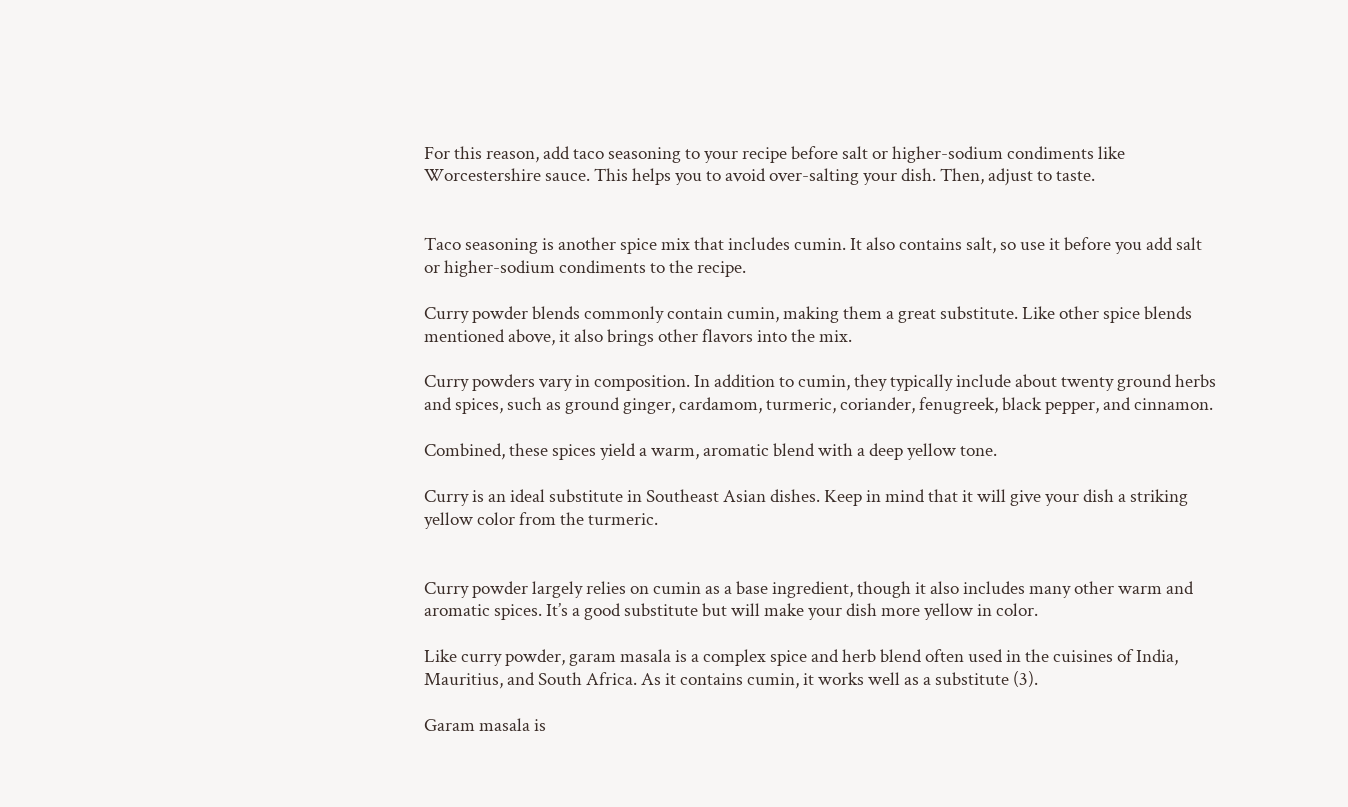For this reason, add taco seasoning to your recipe before salt or higher-sodium condiments like Worcestershire sauce. This helps you to avoid over-salting your dish. Then, adjust to taste.


Taco seasoning is another spice mix that includes cumin. It also contains salt, so use it before you add salt or higher-sodium condiments to the recipe.

Curry powder blends commonly contain cumin, making them a great substitute. Like other spice blends mentioned above, it also brings other flavors into the mix.

Curry powders vary in composition. In addition to cumin, they typically include about twenty ground herbs and spices, such as ground ginger, cardamom, turmeric, coriander, fenugreek, black pepper, and cinnamon.

Combined, these spices yield a warm, aromatic blend with a deep yellow tone.

Curry is an ideal substitute in Southeast Asian dishes. Keep in mind that it will give your dish a striking yellow color from the turmeric.


Curry powder largely relies on cumin as a base ingredient, though it also includes many other warm and aromatic spices. It’s a good substitute but will make your dish more yellow in color.

Like curry powder, garam masala is a complex spice and herb blend often used in the cuisines of India, Mauritius, and South Africa. As it contains cumin, it works well as a substitute (3).

Garam masala is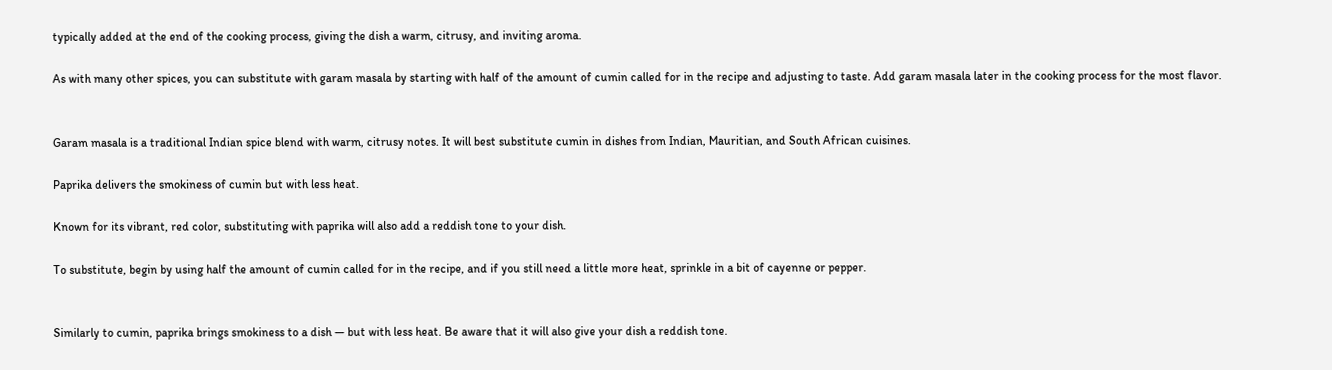typically added at the end of the cooking process, giving the dish a warm, citrusy, and inviting aroma.

As with many other spices, you can substitute with garam masala by starting with half of the amount of cumin called for in the recipe and adjusting to taste. Add garam masala later in the cooking process for the most flavor.


Garam masala is a traditional Indian spice blend with warm, citrusy notes. It will best substitute cumin in dishes from Indian, Mauritian, and South African cuisines.

Paprika delivers the smokiness of cumin but with less heat.

Known for its vibrant, red color, substituting with paprika will also add a reddish tone to your dish.

To substitute, begin by using half the amount of cumin called for in the recipe, and if you still need a little more heat, sprinkle in a bit of cayenne or pepper.


Similarly to cumin, paprika brings smokiness to a dish — but with less heat. Be aware that it will also give your dish a reddish tone.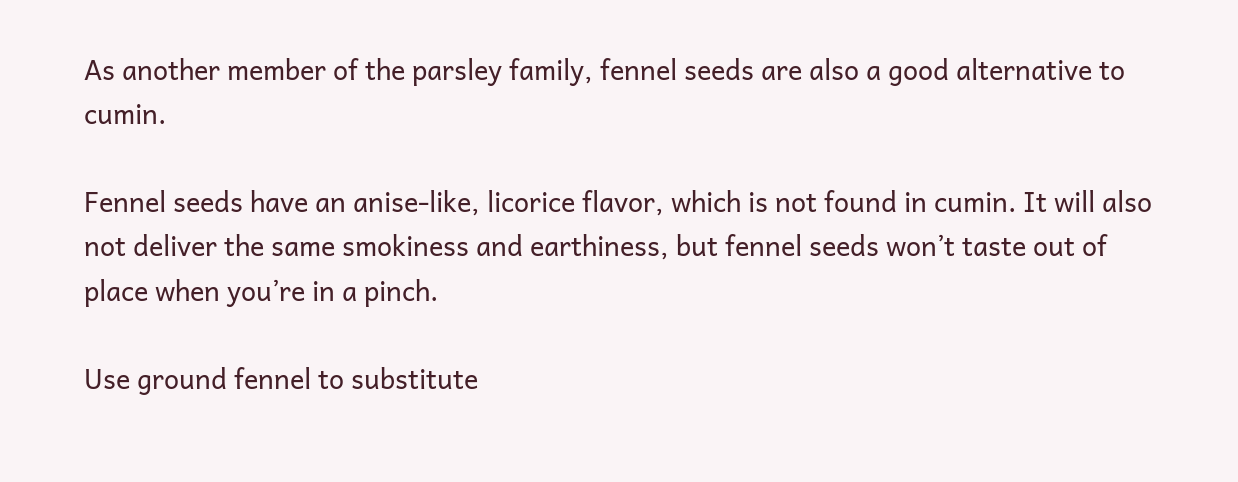As another member of the parsley family, fennel seeds are also a good alternative to cumin.

Fennel seeds have an anise-like, licorice flavor, which is not found in cumin. It will also not deliver the same smokiness and earthiness, but fennel seeds won’t taste out of place when you’re in a pinch.

Use ground fennel to substitute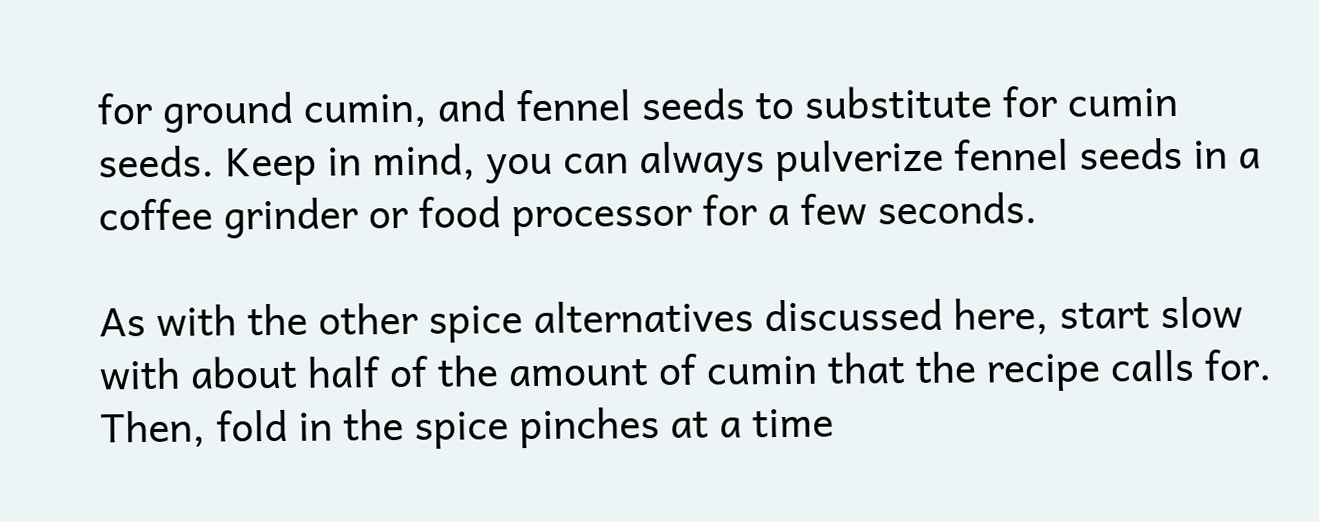for ground cumin, and fennel seeds to substitute for cumin seeds. Keep in mind, you can always pulverize fennel seeds in a coffee grinder or food processor for a few seconds.

As with the other spice alternatives discussed here, start slow with about half of the amount of cumin that the recipe calls for. Then, fold in the spice pinches at a time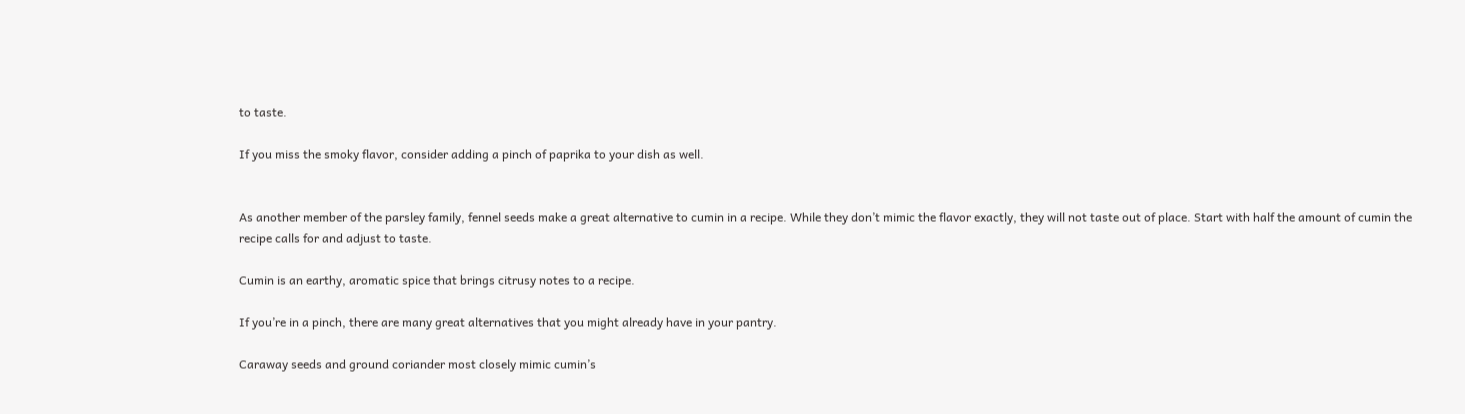to taste.

If you miss the smoky flavor, consider adding a pinch of paprika to your dish as well.


As another member of the parsley family, fennel seeds make a great alternative to cumin in a recipe. While they don’t mimic the flavor exactly, they will not taste out of place. Start with half the amount of cumin the recipe calls for and adjust to taste.

Cumin is an earthy, aromatic spice that brings citrusy notes to a recipe.

If you’re in a pinch, there are many great alternatives that you might already have in your pantry.

Caraway seeds and ground coriander most closely mimic cumin’s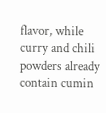flavor, while curry and chili powders already contain cumin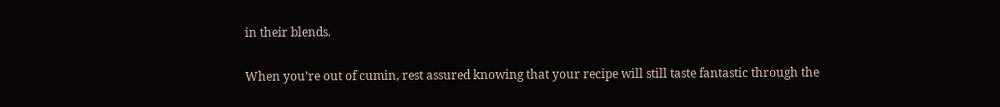in their blends.

When you’re out of cumin, rest assured knowing that your recipe will still taste fantastic through the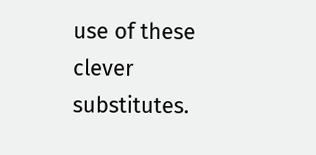use of these clever substitutes.